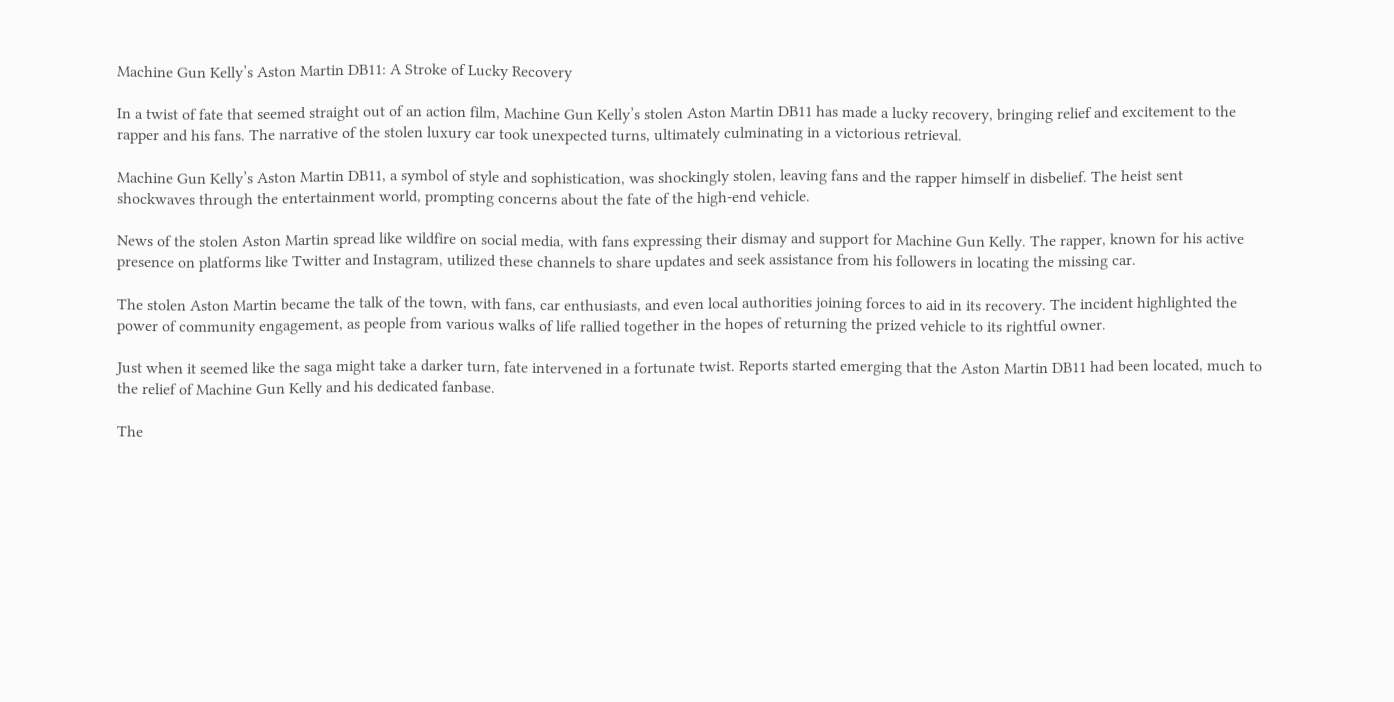Machine Gun Kelly’s Aston Martin DB11: A Stroke of Lucky Recovery

In a twist of fate that seemed straight out of an action film, Machine Gun Kelly’s stolen Aston Martin DB11 has made a lucky recovery, bringing relief and excitement to the rapper and his fans. The narrative of the stolen luxury car took unexpected turns, ultimately culminating in a victorious retrieval.

Machine Gun Kelly’s Aston Martin DB11, a symbol of style and sophistication, was shockingly stolen, leaving fans and the rapper himself in disbelief. The heist sent shockwaves through the entertainment world, prompting concerns about the fate of the high-end vehicle.

News of the stolen Aston Martin spread like wildfire on social media, with fans expressing their dismay and support for Machine Gun Kelly. The rapper, known for his active presence on platforms like Twitter and Instagram, utilized these channels to share updates and seek assistance from his followers in locating the missing car.

The stolen Aston Martin became the talk of the town, with fans, car enthusiasts, and even local authorities joining forces to aid in its recovery. The incident highlighted the power of community engagement, as people from various walks of life rallied together in the hopes of returning the prized vehicle to its rightful owner.

Just when it seemed like the saga might take a darker turn, fate intervened in a fortunate twist. Reports started emerging that the Aston Martin DB11 had been located, much to the relief of Machine Gun Kelly and his dedicated fanbase.

The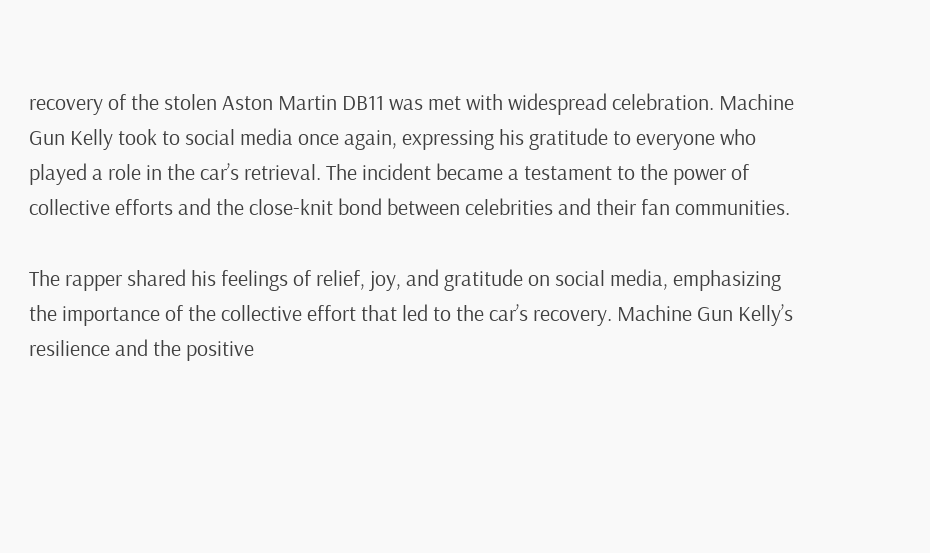recovery of the stolen Aston Martin DB11 was met with widespread celebration. Machine Gun Kelly took to social media once again, expressing his gratitude to everyone who played a role in the car’s retrieval. The incident became a testament to the power of collective efforts and the close-knit bond between celebrities and their fan communities.

The rapper shared his feelings of relief, joy, and gratitude on social media, emphasizing the importance of the collective effort that led to the car’s recovery. Machine Gun Kelly’s resilience and the positive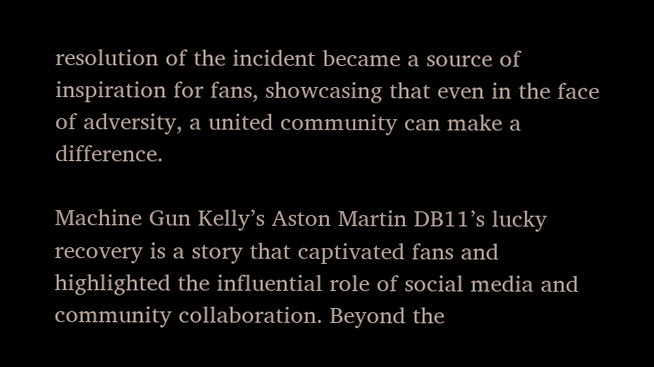resolution of the incident became a source of inspiration for fans, showcasing that even in the face of adversity, a united community can make a difference.

Machine Gun Kelly’s Aston Martin DB11’s lucky recovery is a story that captivated fans and highlighted the influential role of social media and community collaboration. Beyond the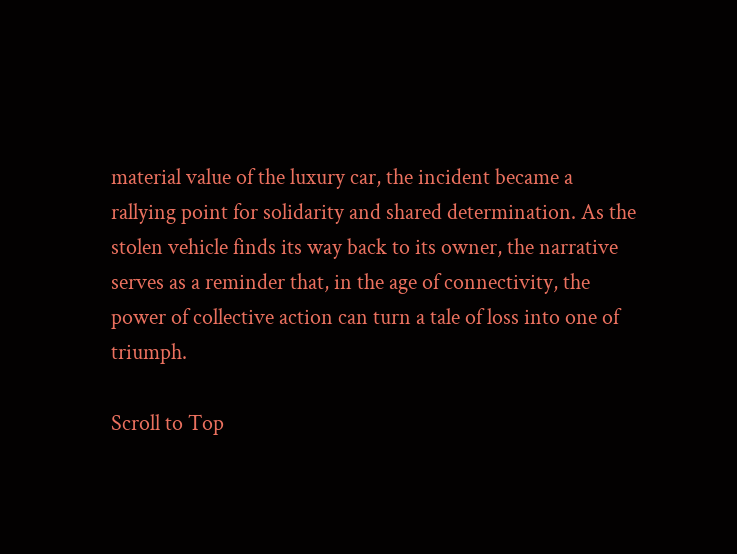material value of the luxury car, the incident became a rallying point for solidarity and shared determination. As the stolen vehicle finds its way back to its owner, the narrative serves as a reminder that, in the age of connectivity, the power of collective action can turn a tale of loss into one of triumph.

Scroll to Top